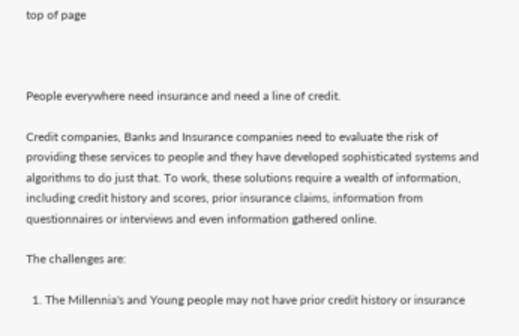top of page



People everywhere need insurance and need a line of credit.

Credit companies, Banks and Insurance companies need to evaluate the risk of providing these services to people and they have developed sophisticated systems and algorithms to do just that. To work, these solutions require a wealth of information, including credit history and scores, prior insurance claims, information from questionnaires or interviews and even information gathered online.

The challenges are:

  1. The Millennia's and Young people may not have prior credit history or insurance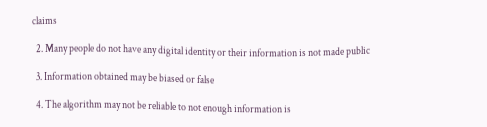claims

  2. Many people do not have any digital identity or their information is not made public

  3. Information obtained may be biased or false

  4. The algorithm may not be reliable to not enough information is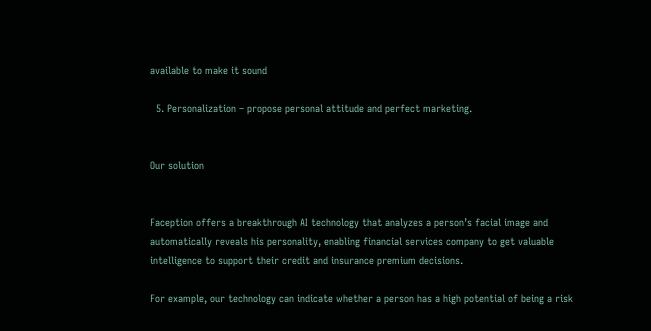available to make it sound

  5. Personalization – propose personal attitude and perfect marketing.


Our solution


Faception offers a breakthrough AI technology that analyzes a person’s facial image and automatically reveals his personality, enabling financial services company to get valuable intelligence to support their credit and insurance premium decisions.

For example, our technology can indicate whether a person has a high potential of being a risk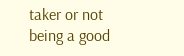taker or not being a good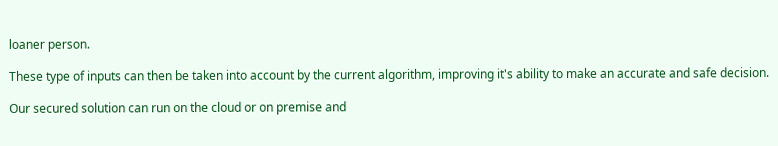loaner person.

These type of inputs can then be taken into account by the current algorithm, improving it's ability to make an accurate and safe decision.

Our secured solution can run on the cloud or on premise and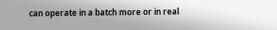can operate in a batch more or in real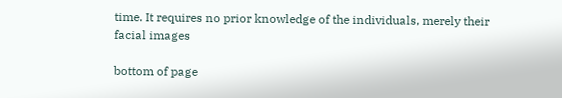time. It requires no prior knowledge of the individuals, merely their facial images

bottom of page